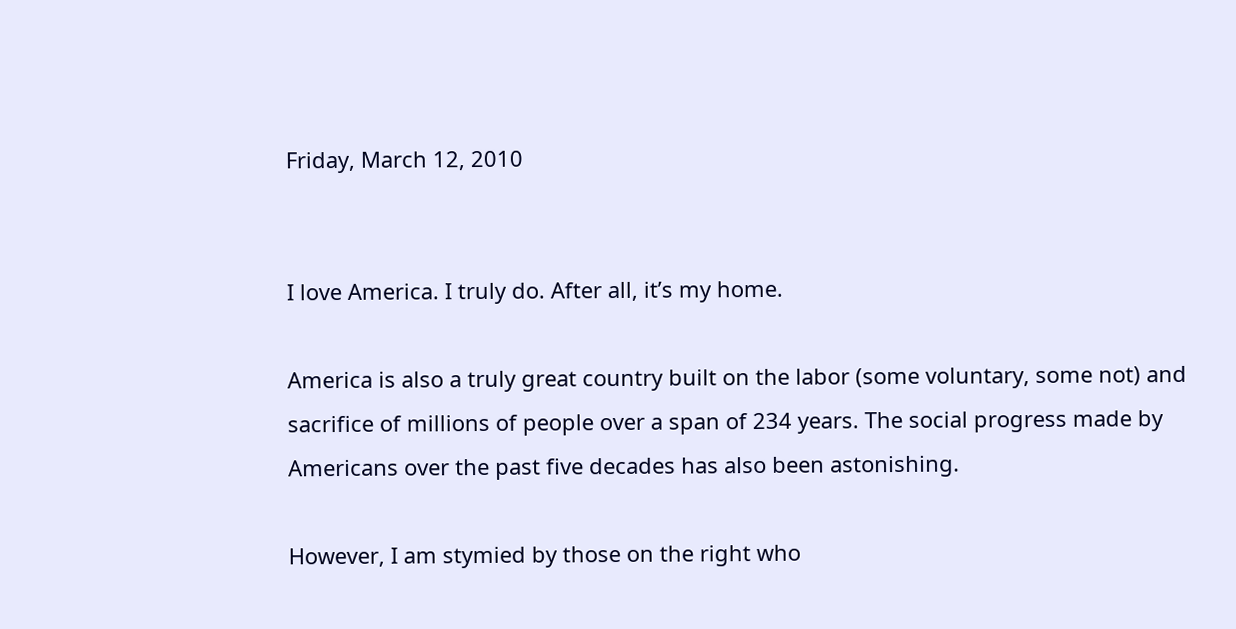Friday, March 12, 2010


I love America. I truly do. After all, it’s my home.

America is also a truly great country built on the labor (some voluntary, some not) and sacrifice of millions of people over a span of 234 years. The social progress made by Americans over the past five decades has also been astonishing.

However, I am stymied by those on the right who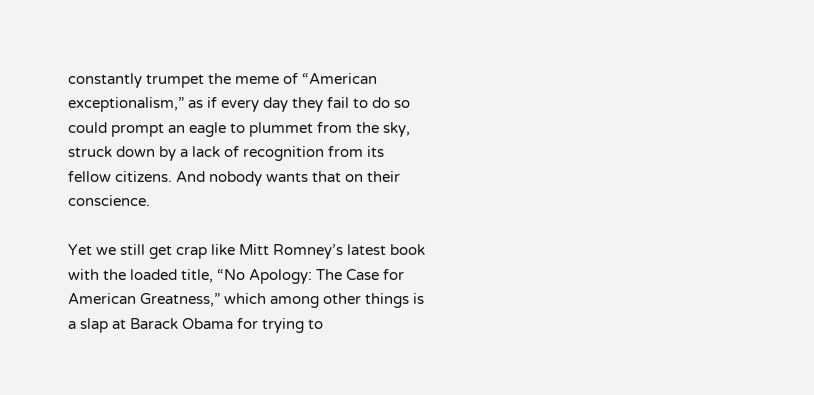constantly trumpet the meme of “American exceptionalism,” as if every day they fail to do so could prompt an eagle to plummet from the sky, struck down by a lack of recognition from its fellow citizens. And nobody wants that on their conscience.

Yet we still get crap like Mitt Romney’s latest book with the loaded title, “No Apology: The Case for American Greatness,” which among other things is a slap at Barack Obama for trying to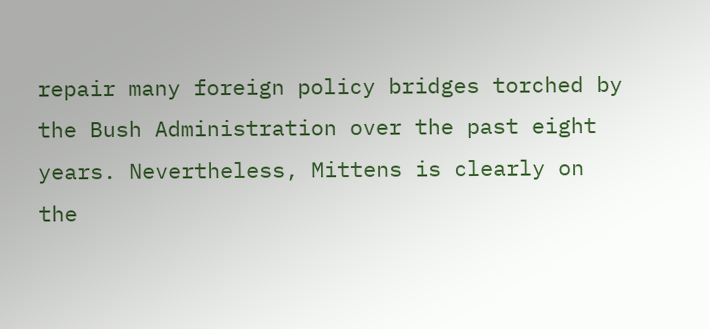repair many foreign policy bridges torched by the Bush Administration over the past eight years. Nevertheless, Mittens is clearly on the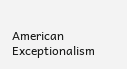American Exceptionalism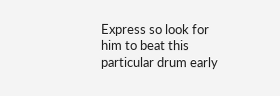Express so look for him to beat this particular drum early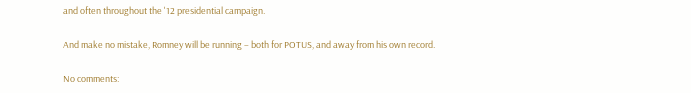and often throughout the '12 presidential campaign.

And make no mistake, Romney will be running – both for POTUS, and away from his own record.

No comments: